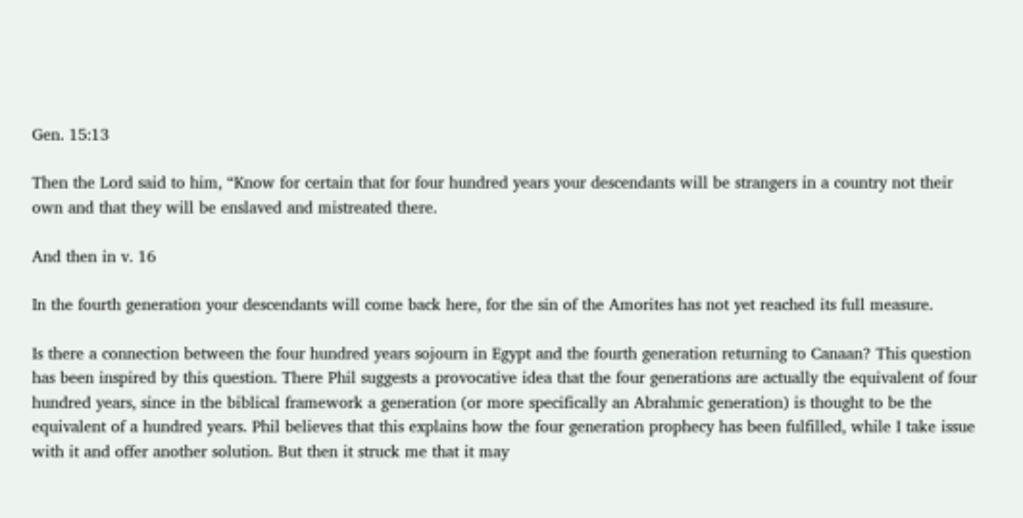Gen. 15:13

Then the Lord said to him, “Know for certain that for four hundred years your descendants will be strangers in a country not their own and that they will be enslaved and mistreated there.

And then in v. 16

In the fourth generation your descendants will come back here, for the sin of the Amorites has not yet reached its full measure.

Is there a connection between the four hundred years sojourn in Egypt and the fourth generation returning to Canaan? This question has been inspired by this question. There Phil suggests a provocative idea that the four generations are actually the equivalent of four hundred years, since in the biblical framework a generation (or more specifically an Abrahmic generation) is thought to be the equivalent of a hundred years. Phil believes that this explains how the four generation prophecy has been fulfilled, while I take issue with it and offer another solution. But then it struck me that it may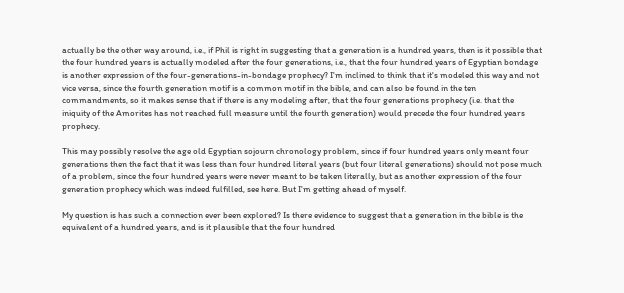actually be the other way around, i.e., if Phil is right in suggesting that a generation is a hundred years, then is it possible that the four hundred years is actually modeled after the four generations, i.e., that the four hundred years of Egyptian bondage is another expression of the four-generations-in-bondage prophecy? I'm inclined to think that it's modeled this way and not vice versa, since the fourth generation motif is a common motif in the bible, and can also be found in the ten commandments, so it makes sense that if there is any modeling after, that the four generations prophecy (i.e. that the iniquity of the Amorites has not reached full measure until the fourth generation) would precede the four hundred years prophecy.

This may possibly resolve the age old Egyptian sojourn chronology problem, since if four hundred years only meant four generations then the fact that it was less than four hundred literal years (but four literal generations) should not pose much of a problem, since the four hundred years were never meant to be taken literally, but as another expression of the four generation prophecy which was indeed fulfilled, see here. But I'm getting ahead of myself.

My question is has such a connection ever been explored? Is there evidence to suggest that a generation in the bible is the equivalent of a hundred years, and is it plausible that the four hundred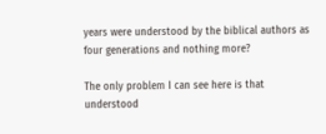years were understood by the biblical authors as four generations and nothing more?

The only problem I can see here is that understood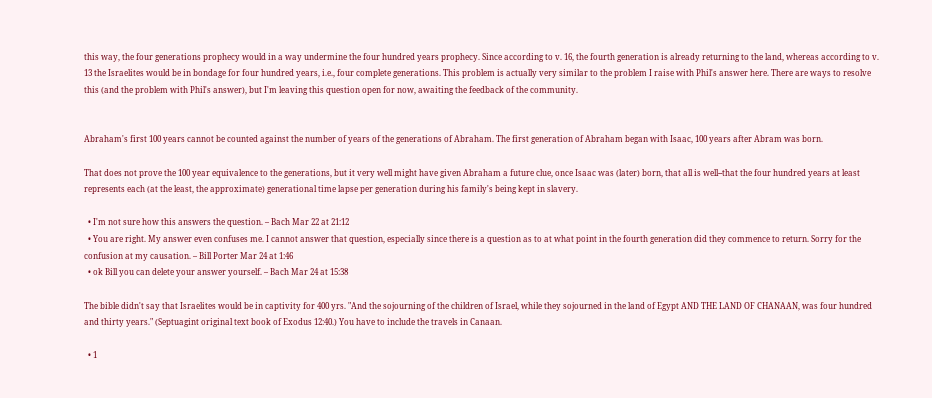this way, the four generations prophecy would in a way undermine the four hundred years prophecy. Since according to v. 16, the fourth generation is already returning to the land, whereas according to v. 13 the Israelites would be in bondage for four hundred years, i.e., four complete generations. This problem is actually very similar to the problem I raise with Phil's answer here. There are ways to resolve this (and the problem with Phil's answer), but I'm leaving this question open for now, awaiting the feedback of the community.


Abraham's first 100 years cannot be counted against the number of years of the generations of Abraham. The first generation of Abraham began with Isaac, 100 years after Abram was born.

That does not prove the 100 year equivalence to the generations, but it very well might have given Abraham a future clue, once Isaac was (later) born, that all is well--that the four hundred years at least represents each (at the least, the approximate) generational time lapse per generation during his family's being kept in slavery.

  • I'm not sure how this answers the question. – Bach Mar 22 at 21:12
  • You are right. My answer even confuses me. I cannot answer that question, especially since there is a question as to at what point in the fourth generation did they commence to return. Sorry for the confusion at my causation. – Bill Porter Mar 24 at 1:46
  • ok Bill you can delete your answer yourself. – Bach Mar 24 at 15:38

The bible didn't say that Israelites would be in captivity for 400 yrs. "And the sojourning of the children of Israel, while they sojourned in the land of Egypt AND THE LAND OF CHANAAN, was four hundred and thirty years." (Septuagint original text book of Exodus 12:40.) You have to include the travels in Canaan.

  • 1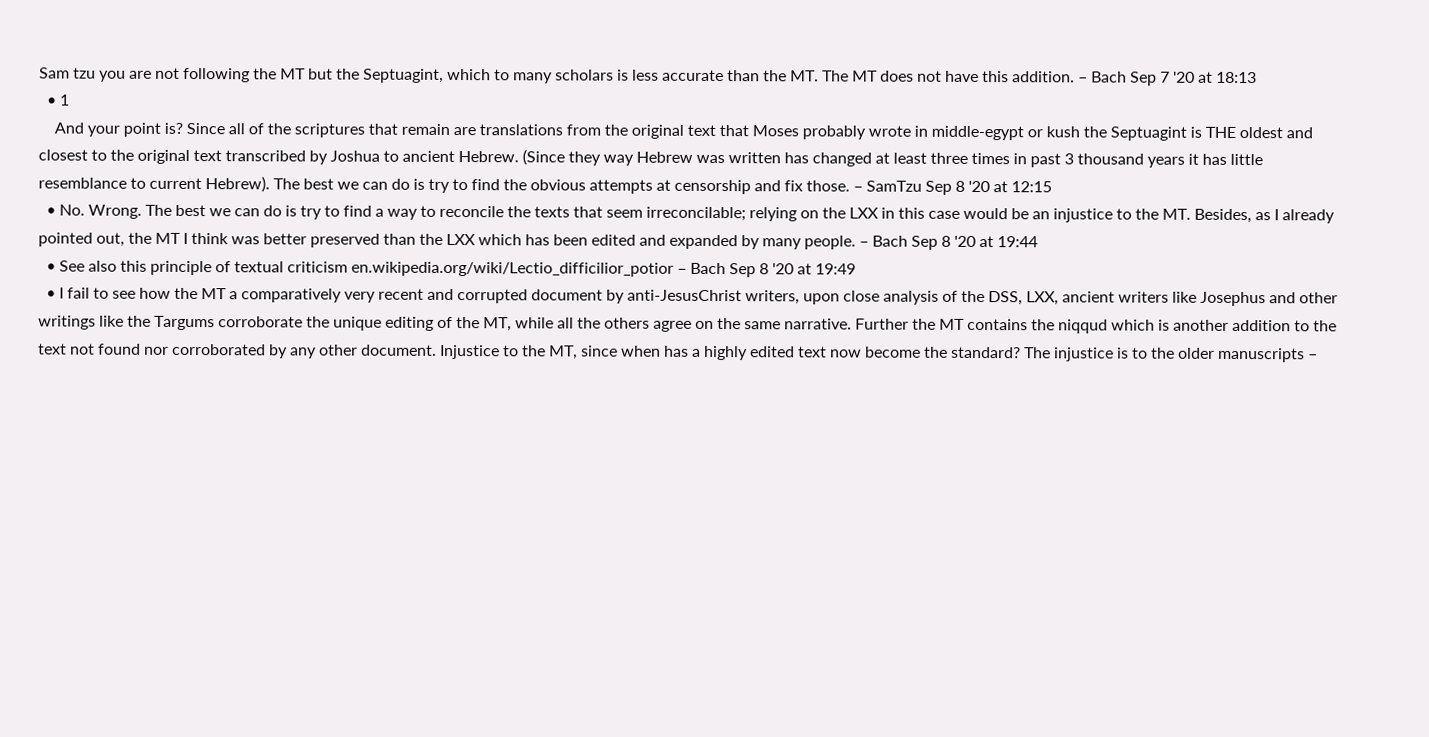Sam tzu you are not following the MT but the Septuagint, which to many scholars is less accurate than the MT. The MT does not have this addition. – Bach Sep 7 '20 at 18:13
  • 1
    And your point is? Since all of the scriptures that remain are translations from the original text that Moses probably wrote in middle-egypt or kush the Septuagint is THE oldest and closest to the original text transcribed by Joshua to ancient Hebrew. (Since they way Hebrew was written has changed at least three times in past 3 thousand years it has little resemblance to current Hebrew). The best we can do is try to find the obvious attempts at censorship and fix those. – SamTzu Sep 8 '20 at 12:15
  • No. Wrong. The best we can do is try to find a way to reconcile the texts that seem irreconcilable; relying on the LXX in this case would be an injustice to the MT. Besides, as I already pointed out, the MT I think was better preserved than the LXX which has been edited and expanded by many people. – Bach Sep 8 '20 at 19:44
  • See also this principle of textual criticism en.wikipedia.org/wiki/Lectio_difficilior_potior – Bach Sep 8 '20 at 19:49
  • I fail to see how the MT a comparatively very recent and corrupted document by anti-JesusChrist writers, upon close analysis of the DSS, LXX, ancient writers like Josephus and other writings like the Targums corroborate the unique editing of the MT, while all the others agree on the same narrative. Further the MT contains the niqqud which is another addition to the text not found nor corroborated by any other document. Injustice to the MT, since when has a highly edited text now become the standard? The injustice is to the older manuscripts –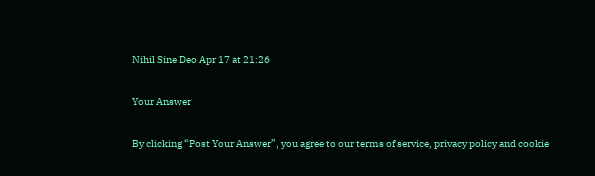Nihil Sine Deo Apr 17 at 21:26

Your Answer

By clicking “Post Your Answer”, you agree to our terms of service, privacy policy and cookie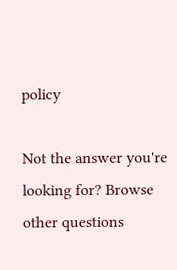policy

Not the answer you're looking for? Browse other questions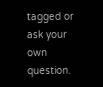tagged or ask your own question.